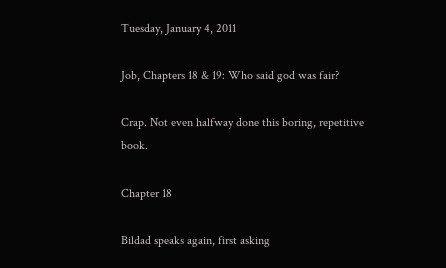Tuesday, January 4, 2011

Job, Chapters 18 & 19: Who said god was fair?

Crap. Not even halfway done this boring, repetitive book.

Chapter 18

Bildad speaks again, first asking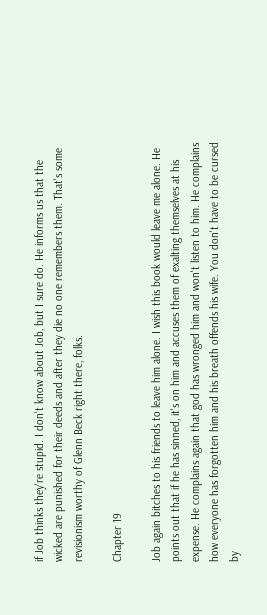if Job thinks they're stupid. I don't know about Job, but I sure do. He informs us that the wicked are punished for their deeds and after they die no one remembers them. That's some revisionism worthy of Glenn Beck right there, folks.

Chapter 19

Job again bitches to his friends to leave him alone. I wish this book would leave me alone. He points out that if he has sinned, it's on him and accuses them of exalting themselves at his expense. He complains again that god has wronged him and won't listen to him. He complains how everyone has forgotten him and his breath offends his wife. You don't have to be cursed by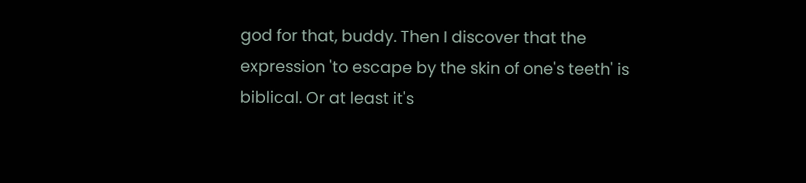god for that, buddy. Then I discover that the expression 'to escape by the skin of one's teeth' is biblical. Or at least it's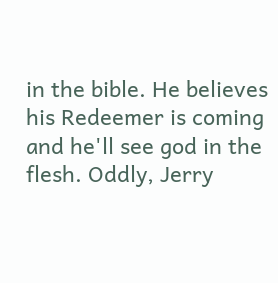in the bible. He believes his Redeemer is coming and he'll see god in the flesh. Oddly, Jerry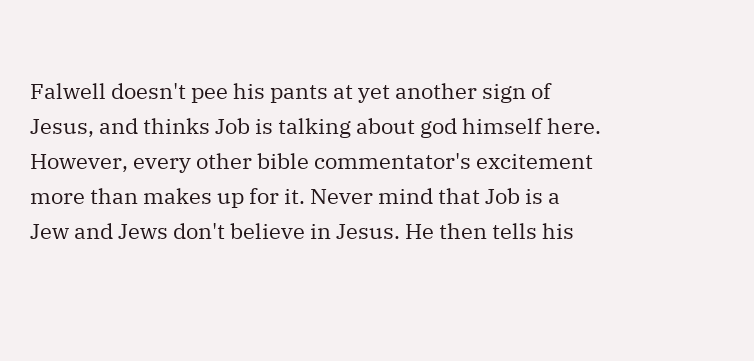Falwell doesn't pee his pants at yet another sign of Jesus, and thinks Job is talking about god himself here. However, every other bible commentator's excitement more than makes up for it. Never mind that Job is a Jew and Jews don't believe in Jesus. He then tells his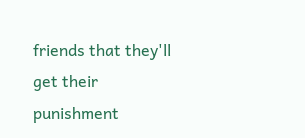friends that they'll get their punishment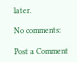later.

No comments:

Post a Comment